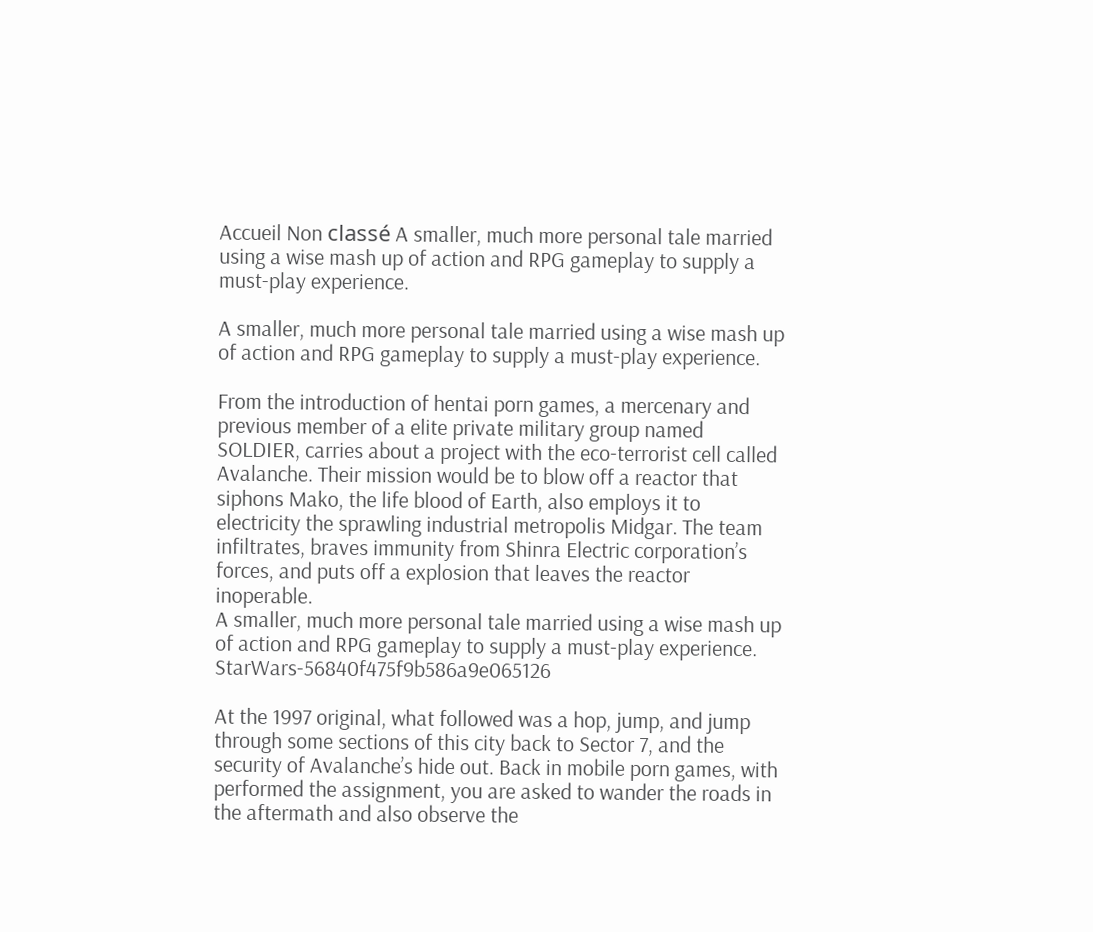Accueil Non classé A smaller, much more personal tale married using a wise mash up of action and RPG gameplay to supply a must-play experience.

A smaller, much more personal tale married using a wise mash up of action and RPG gameplay to supply a must-play experience.

From the introduction of hentai porn games, a mercenary and previous member of a elite private military group named SOLDIER, carries about a project with the eco-terrorist cell called Avalanche. Their mission would be to blow off a reactor that siphons Mako, the life blood of Earth, also employs it to electricity the sprawling industrial metropolis Midgar. The team infiltrates, braves immunity from Shinra Electric corporation’s forces, and puts off a explosion that leaves the reactor inoperable.
A smaller, much more personal tale married using a wise mash up of action and RPG gameplay to supply a must-play experience. StarWars-56840f475f9b586a9e065126

At the 1997 original, what followed was a hop, jump, and jump through some sections of this city back to Sector 7, and the security of Avalanche’s hide out. Back in mobile porn games, with performed the assignment, you are asked to wander the roads in the aftermath and also observe the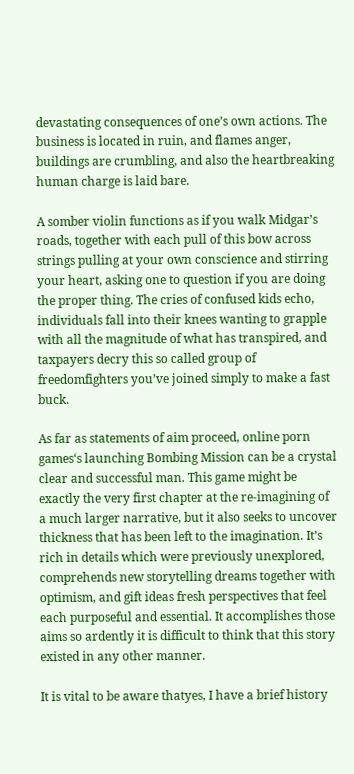devastating consequences of one’s own actions. The business is located in ruin, and flames anger, buildings are crumbling, and also the heartbreaking human charge is laid bare.

A somber violin functions as if you walk Midgar’s roads, together with each pull of this bow across strings pulling at your own conscience and stirring your heart, asking one to question if you are doing the proper thing. The cries of confused kids echo, individuals fall into their knees wanting to grapple with all the magnitude of what has transpired, and taxpayers decry this so called group of freedomfighters you’ve joined simply to make a fast buck.

As far as statements of aim proceed, online porn games‘s launching Bombing Mission can be a crystal clear and successful man. This game might be exactly the very first chapter at the re-imagining of a much larger narrative, but it also seeks to uncover thickness that has been left to the imagination. It’s rich in details which were previously unexplored, comprehends new storytelling dreams together with optimism, and gift ideas fresh perspectives that feel each purposeful and essential. It accomplishes those aims so ardently it is difficult to think that this story existed in any other manner.

It is vital to be aware thatyes, I have a brief history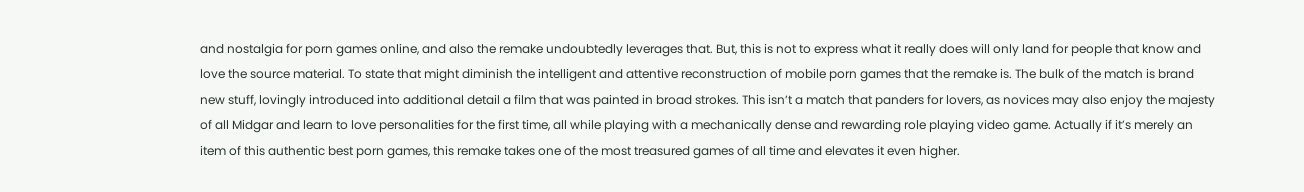and nostalgia for porn games online, and also the remake undoubtedly leverages that. But, this is not to express what it really does will only land for people that know and love the source material. To state that might diminish the intelligent and attentive reconstruction of mobile porn games that the remake is. The bulk of the match is brand new stuff, lovingly introduced into additional detail a film that was painted in broad strokes. This isn’t a match that panders for lovers, as novices may also enjoy the majesty of all Midgar and learn to love personalities for the first time, all while playing with a mechanically dense and rewarding role playing video game. Actually if it’s merely an item of this authentic best porn games, this remake takes one of the most treasured games of all time and elevates it even higher.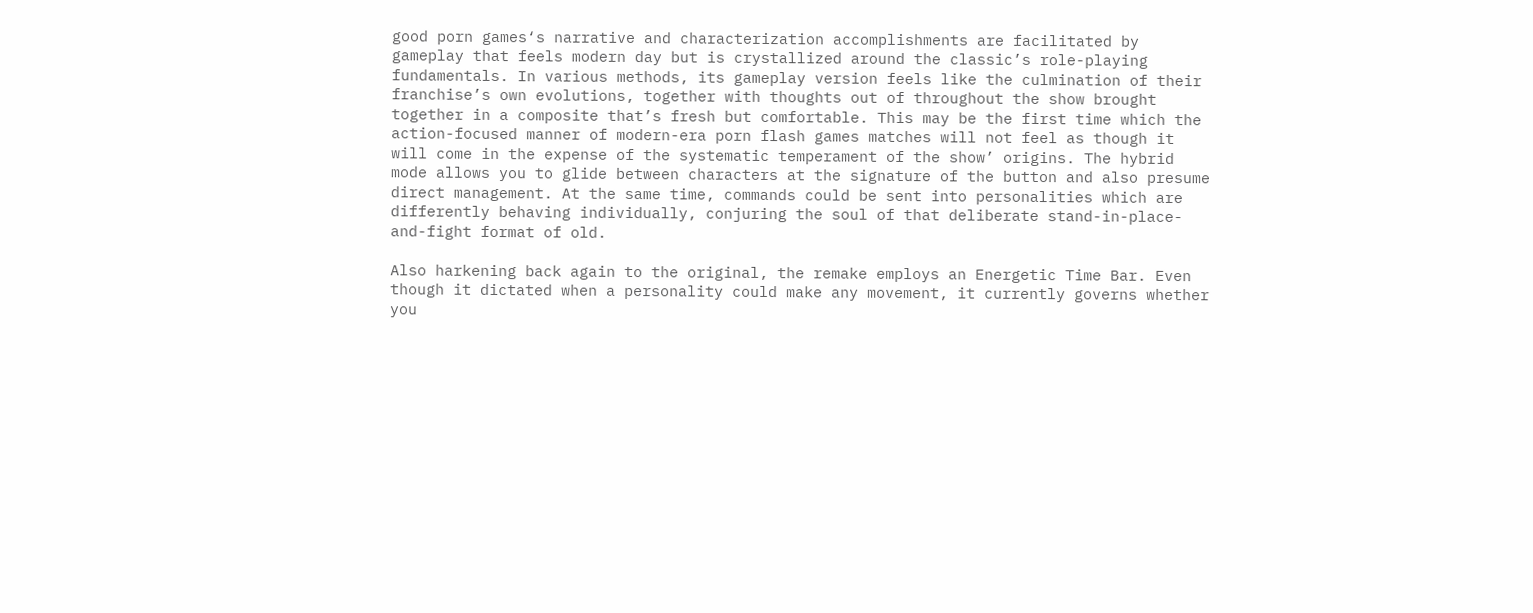good porn games‘s narrative and characterization accomplishments are facilitated by gameplay that feels modern day but is crystallized around the classic’s role-playing fundamentals. In various methods, its gameplay version feels like the culmination of their franchise’s own evolutions, together with thoughts out of throughout the show brought together in a composite that’s fresh but comfortable. This may be the first time which the action-focused manner of modern-era porn flash games matches will not feel as though it will come in the expense of the systematic temperament of the show’ origins. The hybrid mode allows you to glide between characters at the signature of the button and also presume direct management. At the same time, commands could be sent into personalities which are differently behaving individually, conjuring the soul of that deliberate stand-in-place-and-fight format of old.

Also harkening back again to the original, the remake employs an Energetic Time Bar. Even though it dictated when a personality could make any movement, it currently governs whether you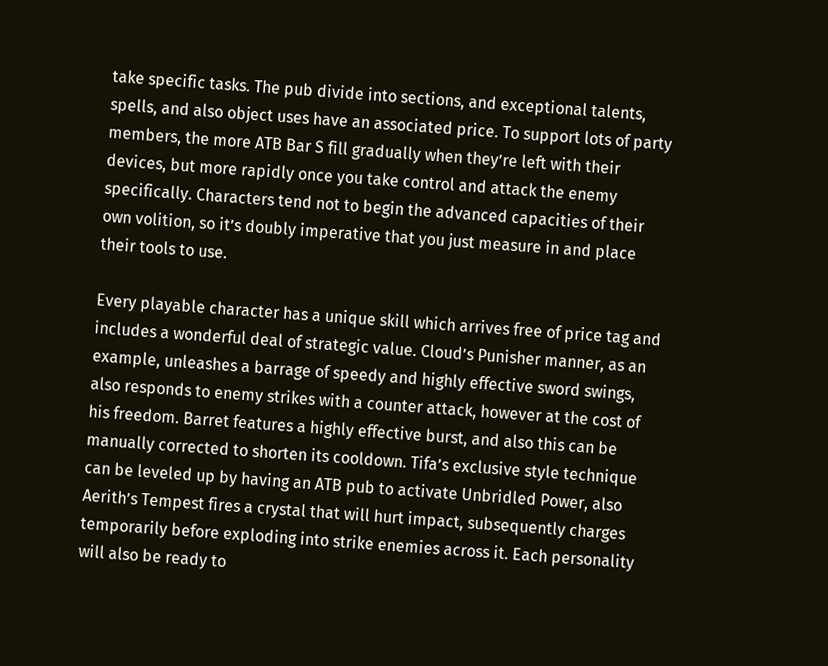take specific tasks. The pub divide into sections, and exceptional talents, spells, and also object uses have an associated price. To support lots of party members, the more ATB Bar S fill gradually when they’re left with their devices, but more rapidly once you take control and attack the enemy specifically. Characters tend not to begin the advanced capacities of their own volition, so it’s doubly imperative that you just measure in and place their tools to use.

Every playable character has a unique skill which arrives free of price tag and includes a wonderful deal of strategic value. Cloud’s Punisher manner, as an example, unleashes a barrage of speedy and highly effective sword swings, also responds to enemy strikes with a counter attack, however at the cost of his freedom. Barret features a highly effective burst, and also this can be manually corrected to shorten its cooldown. Tifa’s exclusive style technique can be leveled up by having an ATB pub to activate Unbridled Power, also Aerith’s Tempest fires a crystal that will hurt impact, subsequently charges temporarily before exploding into strike enemies across it. Each personality will also be ready to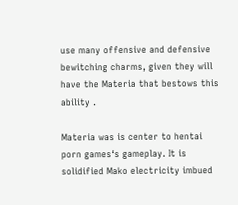use many offensive and defensive bewitching charms, given they will have the Materia that bestows this ability .

Materia was is center to hentai porn games‘s gameplay. It is solidified Mako electricity imbued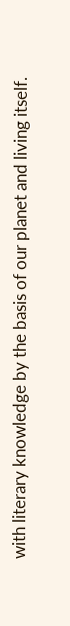with literary knowledge by the basis of our planet and living itself.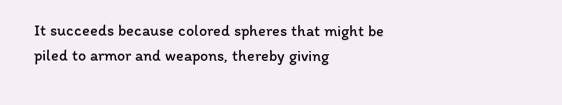It succeeds because colored spheres that might be piled to armor and weapons, thereby giving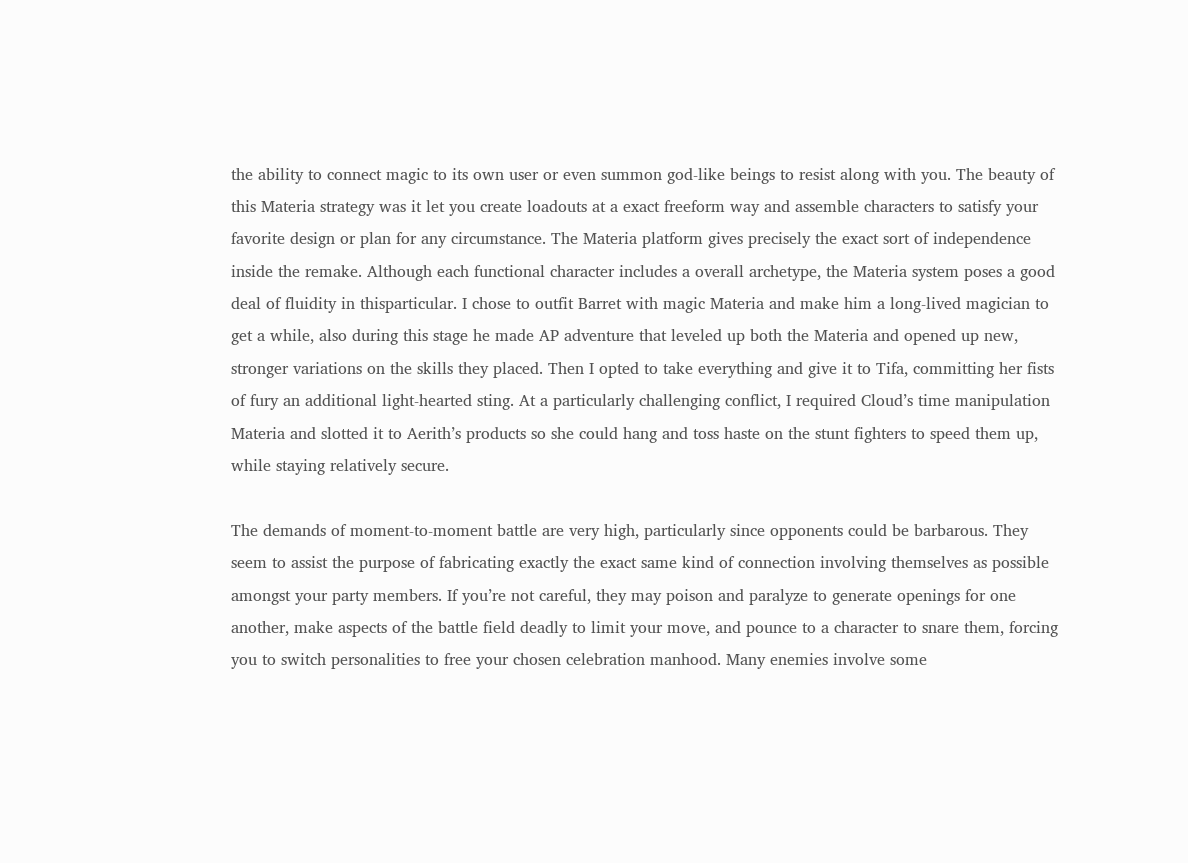the ability to connect magic to its own user or even summon god-like beings to resist along with you. The beauty of this Materia strategy was it let you create loadouts at a exact freeform way and assemble characters to satisfy your favorite design or plan for any circumstance. The Materia platform gives precisely the exact sort of independence inside the remake. Although each functional character includes a overall archetype, the Materia system poses a good deal of fluidity in thisparticular. I chose to outfit Barret with magic Materia and make him a long-lived magician to get a while, also during this stage he made AP adventure that leveled up both the Materia and opened up new, stronger variations on the skills they placed. Then I opted to take everything and give it to Tifa, committing her fists of fury an additional light-hearted sting. At a particularly challenging conflict, I required Cloud’s time manipulation Materia and slotted it to Aerith’s products so she could hang and toss haste on the stunt fighters to speed them up, while staying relatively secure.

The demands of moment-to-moment battle are very high, particularly since opponents could be barbarous. They seem to assist the purpose of fabricating exactly the exact same kind of connection involving themselves as possible amongst your party members. If you’re not careful, they may poison and paralyze to generate openings for one another, make aspects of the battle field deadly to limit your move, and pounce to a character to snare them, forcing you to switch personalities to free your chosen celebration manhood. Many enemies involve some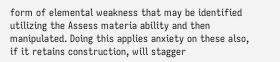form of elemental weakness that may be identified utilizing the Assess materia ability and then manipulated. Doing this applies anxiety on these also, if it retains construction, will stagger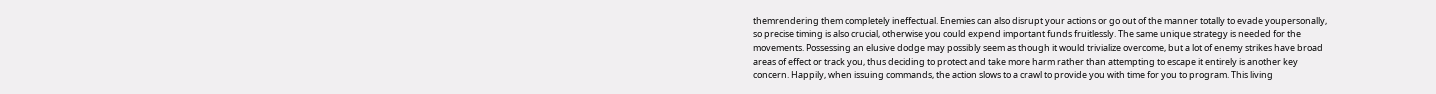themrendering them completely ineffectual. Enemies can also disrupt your actions or go out of the manner totally to evade youpersonally, so precise timing is also crucial, otherwise you could expend important funds fruitlessly. The same unique strategy is needed for the movements. Possessing an elusive dodge may possibly seem as though it would trivialize overcome, but a lot of enemy strikes have broad areas of effect or track you, thus deciding to protect and take more harm rather than attempting to escape it entirely is another key concern. Happily, when issuing commands, the action slows to a crawl to provide you with time for you to program. This living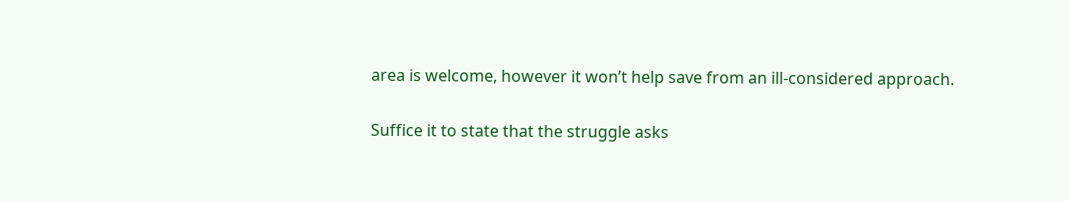area is welcome, however it won’t help save from an ill-considered approach.

Suffice it to state that the struggle asks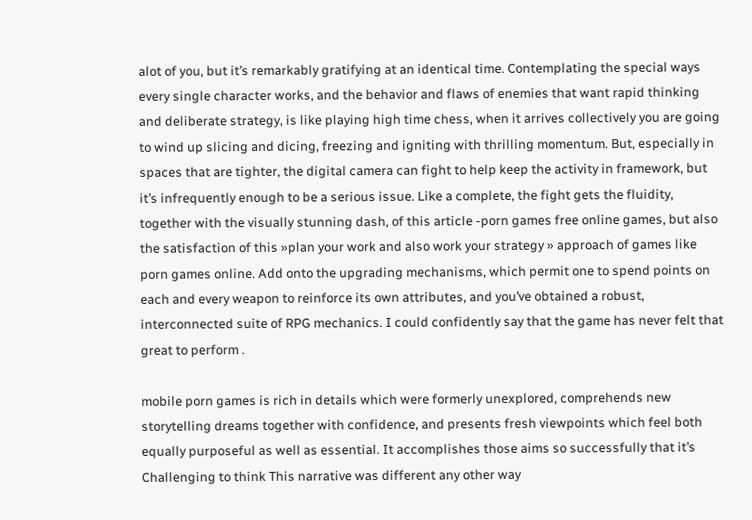alot of you, but it’s remarkably gratifying at an identical time. Contemplating the special ways every single character works, and the behavior and flaws of enemies that want rapid thinking and deliberate strategy, is like playing high time chess, when it arrives collectively you are going to wind up slicing and dicing, freezing and igniting with thrilling momentum. But, especially in spaces that are tighter, the digital camera can fight to help keep the activity in framework, but it’s infrequently enough to be a serious issue. Like a complete, the fight gets the fluidity, together with the visually stunning dash, of this article -porn games free online games, but also the satisfaction of this »plan your work and also work your strategy » approach of games like porn games online. Add onto the upgrading mechanisms, which permit one to spend points on each and every weapon to reinforce its own attributes, and you’ve obtained a robust, interconnected suite of RPG mechanics. I could confidently say that the game has never felt that great to perform .

mobile porn games is rich in details which were formerly unexplored, comprehends new storytelling dreams together with confidence, and presents fresh viewpoints which feel both equally purposeful as well as essential. It accomplishes those aims so successfully that it’s Challenging to think This narrative was different any other way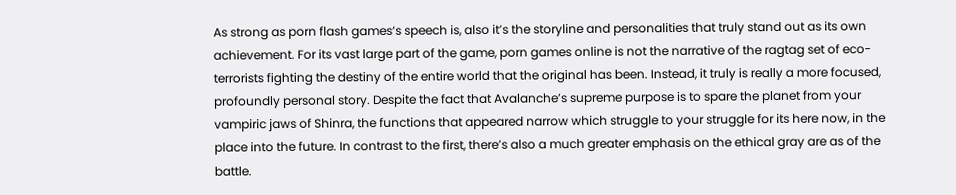As strong as porn flash games‘s speech is, also it’s the storyline and personalities that truly stand out as its own achievement. For its vast large part of the game, porn games online is not the narrative of the ragtag set of eco-terrorists fighting the destiny of the entire world that the original has been. Instead, it truly is really a more focused, profoundly personal story. Despite the fact that Avalanche’s supreme purpose is to spare the planet from your vampiric jaws of Shinra, the functions that appeared narrow which struggle to your struggle for its here now, in the place into the future. In contrast to the first, there’s also a much greater emphasis on the ethical gray are as of the battle.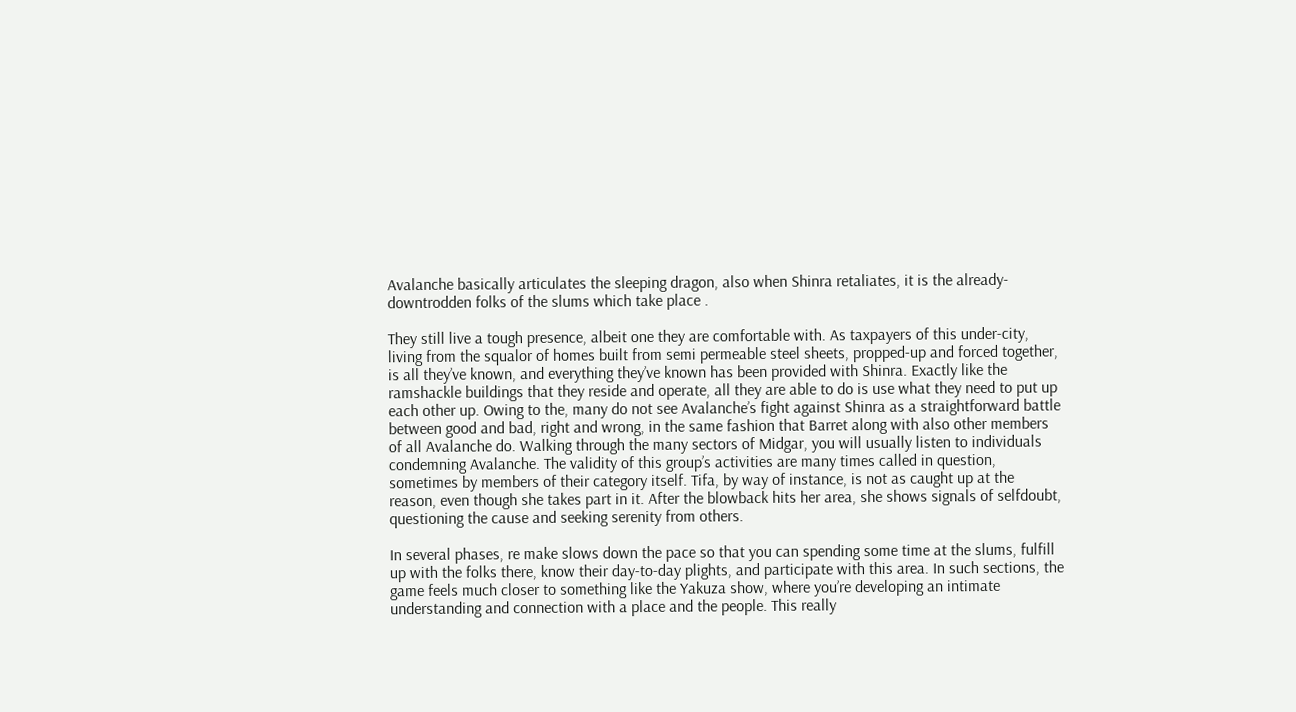Avalanche basically articulates the sleeping dragon, also when Shinra retaliates, it is the already-downtrodden folks of the slums which take place .

They still live a tough presence, albeit one they are comfortable with. As taxpayers of this under-city, living from the squalor of homes built from semi permeable steel sheets, propped-up and forced together, is all they’ve known, and everything they’ve known has been provided with Shinra. Exactly like the ramshackle buildings that they reside and operate, all they are able to do is use what they need to put up each other up. Owing to the, many do not see Avalanche’s fight against Shinra as a straightforward battle between good and bad, right and wrong, in the same fashion that Barret along with also other members of all Avalanche do. Walking through the many sectors of Midgar, you will usually listen to individuals condemning Avalanche. The validity of this group’s activities are many times called in question, sometimes by members of their category itself. Tifa, by way of instance, is not as caught up at the reason, even though she takes part in it. After the blowback hits her area, she shows signals of selfdoubt, questioning the cause and seeking serenity from others.

In several phases, re make slows down the pace so that you can spending some time at the slums, fulfill up with the folks there, know their day-to-day plights, and participate with this area. In such sections, the game feels much closer to something like the Yakuza show, where you’re developing an intimate understanding and connection with a place and the people. This really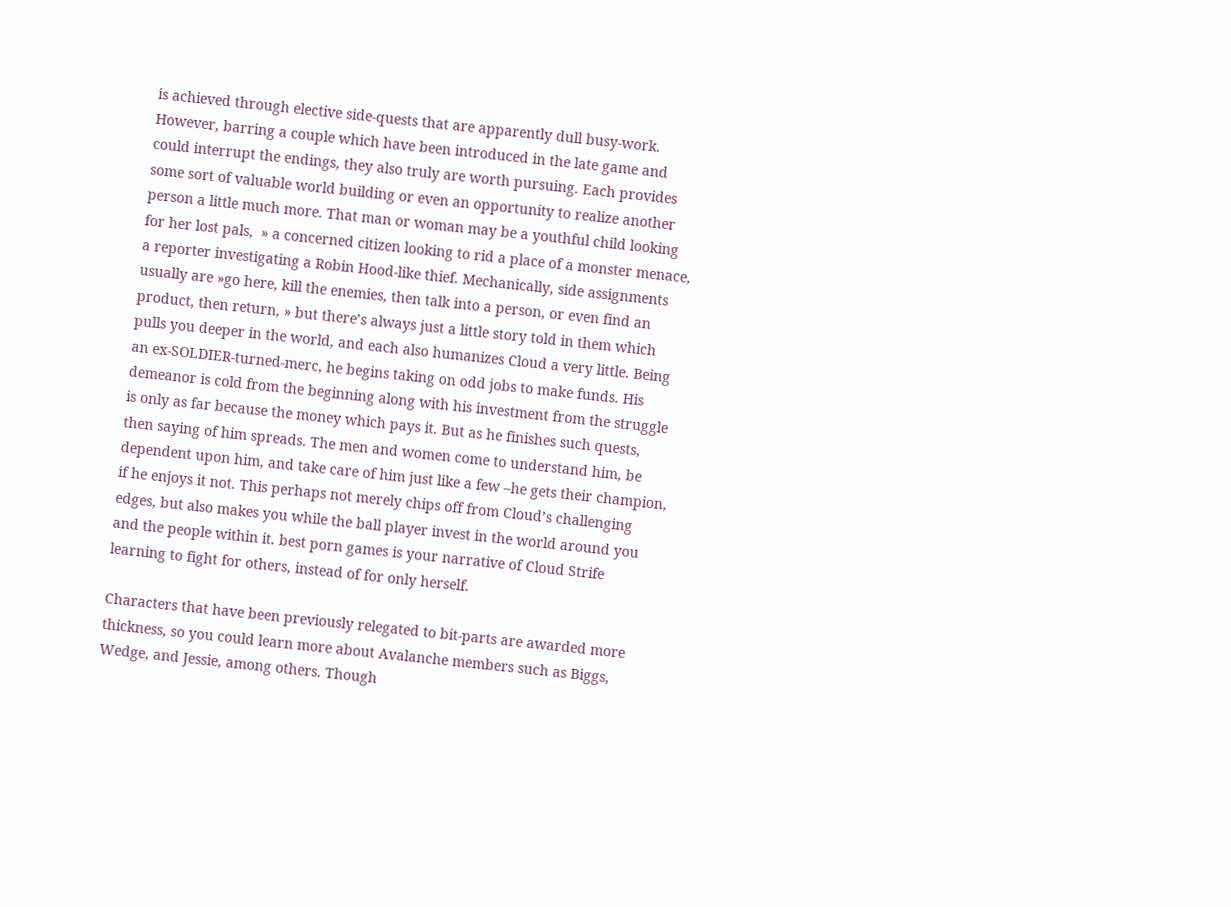is achieved through elective side-quests that are apparently dull busy-work. However, barring a couple which have been introduced in the late game and could interrupt the endings, they also truly are worth pursuing. Each provides some sort of valuable world building or even an opportunity to realize another person a little much more. That man or woman may be a youthful child looking for her lost pals,  » a concerned citizen looking to rid a place of a monster menace, a reporter investigating a Robin Hood-like thief. Mechanically, side assignments usually are »go here, kill the enemies, then talk into a person, or even find an product, then return, » but there’s always just a little story told in them which pulls you deeper in the world, and each also humanizes Cloud a very little. Being an ex-SOLDIER-turned-merc, he begins taking on odd jobs to make funds. His demeanor is cold from the beginning along with his investment from the struggle is only as far because the money which pays it. But as he finishes such quests, then saying of him spreads. The men and women come to understand him, be dependent upon him, and take care of him just like a few –he gets their champion, if he enjoys it not. This perhaps not merely chips off from Cloud’s challenging edges, but also makes you while the ball player invest in the world around you and the people within it. best porn games is your narrative of Cloud Strife learning to fight for others, instead of for only herself.

Characters that have been previously relegated to bit-parts are awarded more thickness, so you could learn more about Avalanche members such as Biggs, Wedge, and Jessie, among others. Though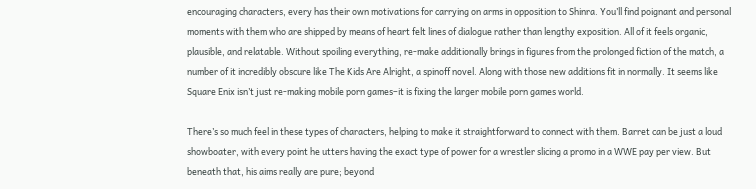encouraging characters, every has their own motivations for carrying on arms in opposition to Shinra. You’ll find poignant and personal moments with them who are shipped by means of heart felt lines of dialogue rather than lengthy exposition. All of it feels organic, plausible, and relatable. Without spoiling everything, re-make additionally brings in figures from the prolonged fiction of the match, a number of it incredibly obscure like The Kids Are Alright, a spinoff novel. Along with those new additions fit in normally. It seems like Square Enix isn’t just re-making mobile porn games–it is fixing the larger mobile porn games world.

There’s so much feel in these types of characters, helping to make it straightforward to connect with them. Barret can be just a loud showboater, with every point he utters having the exact type of power for a wrestler slicing a promo in a WWE pay per view. But beneath that, his aims really are pure; beyond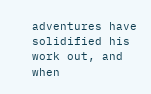adventures have solidified his work out, and when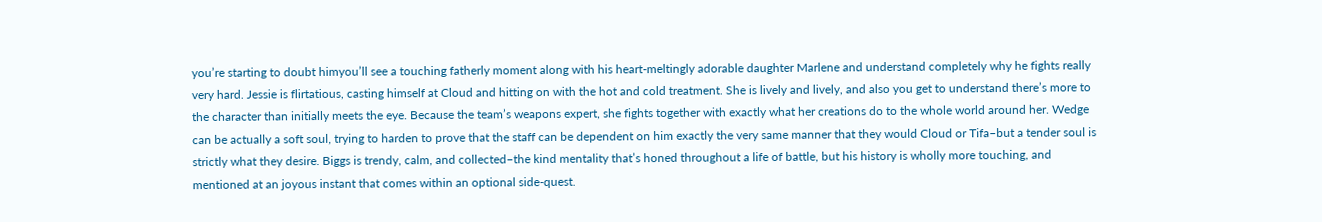you’re starting to doubt himyou’ll see a touching fatherly moment along with his heart-meltingly adorable daughter Marlene and understand completely why he fights really very hard. Jessie is flirtatious, casting himself at Cloud and hitting on with the hot and cold treatment. She is lively and lively, and also you get to understand there’s more to the character than initially meets the eye. Because the team’s weapons expert, she fights together with exactly what her creations do to the whole world around her. Wedge can be actually a soft soul, trying to harden to prove that the staff can be dependent on him exactly the very same manner that they would Cloud or Tifa–but a tender soul is strictly what they desire. Biggs is trendy, calm, and collected–the kind mentality that’s honed throughout a life of battle, but his history is wholly more touching, and mentioned at an joyous instant that comes within an optional side-quest.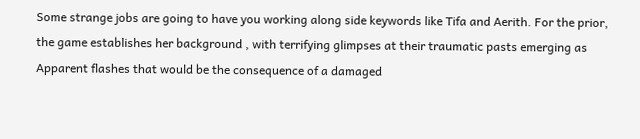Some strange jobs are going to have you working along side keywords like Tifa and Aerith. For the prior, the game establishes her background , with terrifying glimpses at their traumatic pasts emerging as Apparent flashes that would be the consequence of a damaged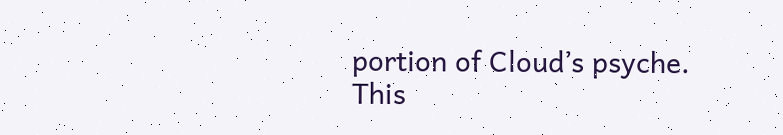portion of Cloud’s psyche. This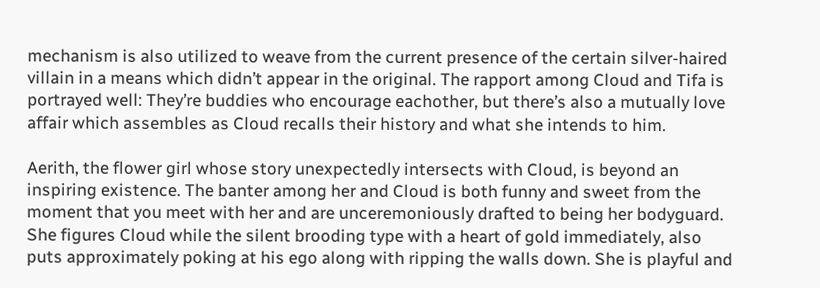mechanism is also utilized to weave from the current presence of the certain silver-haired villain in a means which didn’t appear in the original. The rapport among Cloud and Tifa is portrayed well: They’re buddies who encourage eachother, but there’s also a mutually love affair which assembles as Cloud recalls their history and what she intends to him.

Aerith, the flower girl whose story unexpectedly intersects with Cloud, is beyond an inspiring existence. The banter among her and Cloud is both funny and sweet from the moment that you meet with her and are unceremoniously drafted to being her bodyguard. She figures Cloud while the silent brooding type with a heart of gold immediately, also puts approximately poking at his ego along with ripping the walls down. She is playful and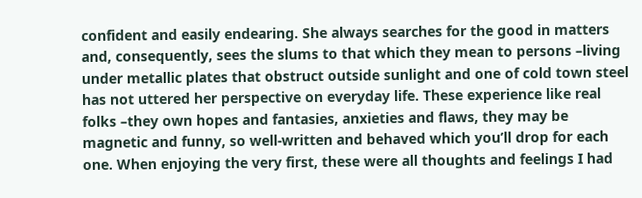confident and easily endearing. She always searches for the good in matters and, consequently, sees the slums to that which they mean to persons –living under metallic plates that obstruct outside sunlight and one of cold town steel has not uttered her perspective on everyday life. These experience like real folks –they own hopes and fantasies, anxieties and flaws, they may be magnetic and funny, so well-written and behaved which you’ll drop for each one. When enjoying the very first, these were all thoughts and feelings I had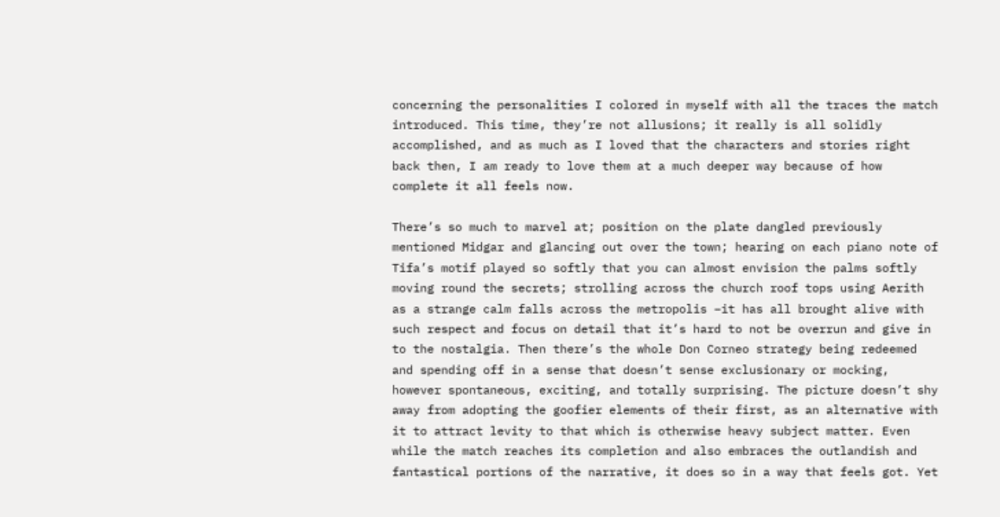concerning the personalities I colored in myself with all the traces the match introduced. This time, they’re not allusions; it really is all solidly accomplished, and as much as I loved that the characters and stories right back then, I am ready to love them at a much deeper way because of how complete it all feels now.

There’s so much to marvel at; position on the plate dangled previously mentioned Midgar and glancing out over the town; hearing on each piano note of Tifa’s motif played so softly that you can almost envision the palms softly moving round the secrets; strolling across the church roof tops using Aerith as a strange calm falls across the metropolis –it has all brought alive with such respect and focus on detail that it’s hard to not be overrun and give in to the nostalgia. Then there’s the whole Don Corneo strategy being redeemed and spending off in a sense that doesn’t sense exclusionary or mocking, however spontaneous, exciting, and totally surprising. The picture doesn’t shy away from adopting the goofier elements of their first, as an alternative with it to attract levity to that which is otherwise heavy subject matter. Even while the match reaches its completion and also embraces the outlandish and fantastical portions of the narrative, it does so in a way that feels got. Yet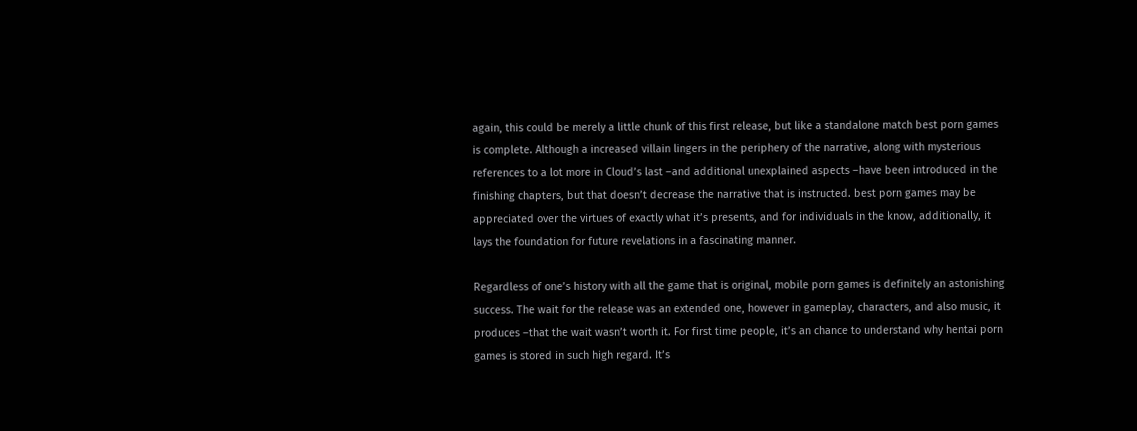again, this could be merely a little chunk of this first release, but like a standalone match best porn games is complete. Although a increased villain lingers in the periphery of the narrative, along with mysterious references to a lot more in Cloud’s last –and additional unexplained aspects –have been introduced in the finishing chapters, but that doesn’t decrease the narrative that is instructed. best porn games may be appreciated over the virtues of exactly what it’s presents, and for individuals in the know, additionally, it lays the foundation for future revelations in a fascinating manner.

Regardless of one’s history with all the game that is original, mobile porn games is definitely an astonishing success. The wait for the release was an extended one, however in gameplay, characters, and also music, it produces –that the wait wasn’t worth it. For first time people, it’s an chance to understand why hentai porn games is stored in such high regard. It’s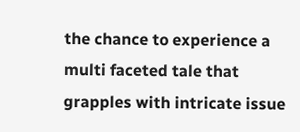the chance to experience a multi faceted tale that grapples with intricate issue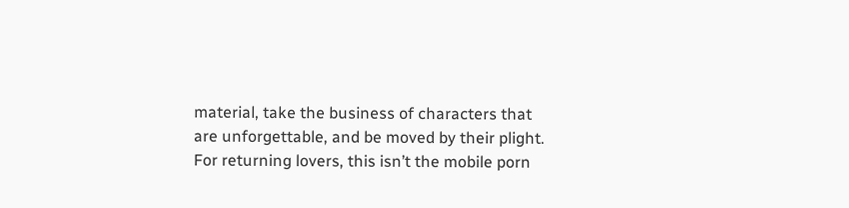material, take the business of characters that are unforgettable, and be moved by their plight. For returning lovers, this isn’t the mobile porn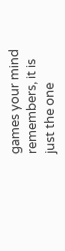games your mind remembers, it is just the one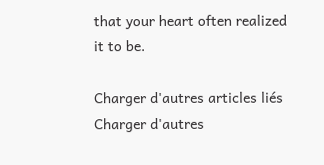that your heart often realized it to be.

Charger d'autres articles liés
Charger d'autres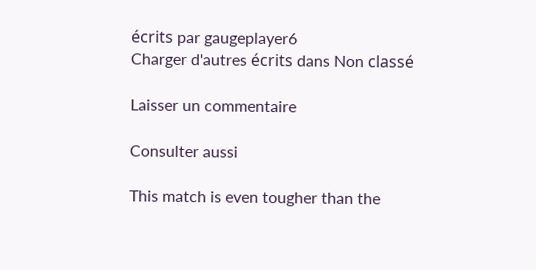écrits par gaugeplayer6
Charger d'autres écrits dans Non classé

Laisser un commentaire

Consulter aussi

This match is even tougher than the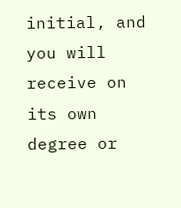initial, and you will receive on its own degree or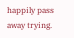happily pass away trying.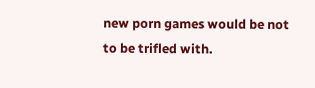new porn games would be not to be trifled with.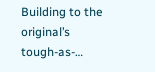Building to the original’s tough-as-…